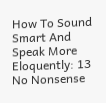How To Sound Smart And Speak More Eloquently: 13 No Nonsense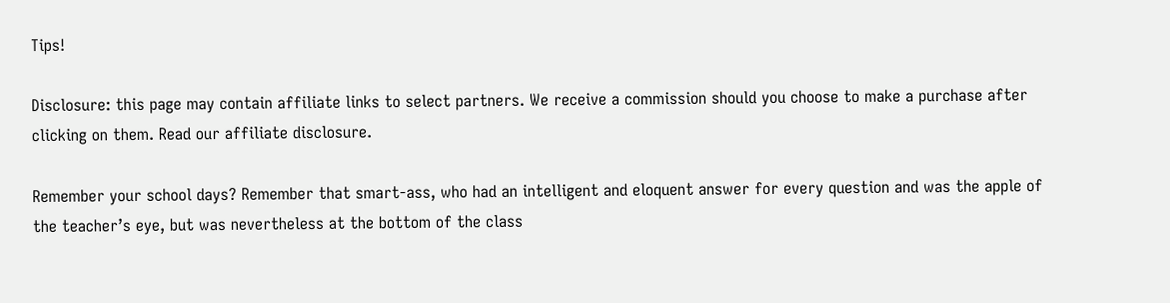Tips!

Disclosure: this page may contain affiliate links to select partners. We receive a commission should you choose to make a purchase after clicking on them. Read our affiliate disclosure.

Remember your school days? Remember that smart-ass, who had an intelligent and eloquent answer for every question and was the apple of the teacher’s eye, but was nevertheless at the bottom of the class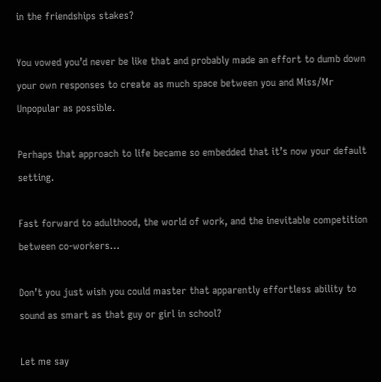in the friendships stakes?

You vowed you’d never be like that and probably made an effort to dumb down your own responses to create as much space between you and Miss/Mr Unpopular as possible.

Perhaps that approach to life became so embedded that it’s now your default setting.

Fast forward to adulthood, the world of work, and the inevitable competition between co-workers…

Don’t you just wish you could master that apparently effortless ability to sound as smart as that guy or girl in school?

Let me say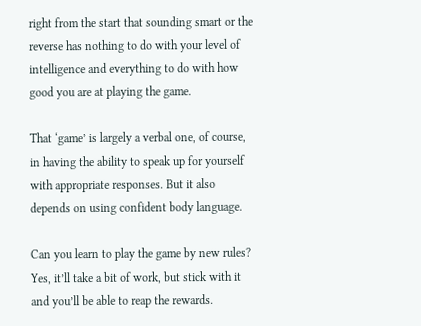right from the start that sounding smart or the reverse has nothing to do with your level of intelligence and everything to do with how good you are at playing the game.

That ‘game’ is largely a verbal one, of course, in having the ability to speak up for yourself with appropriate responses. But it also depends on using confident body language.

Can you learn to play the game by new rules? Yes, it’ll take a bit of work, but stick with it and you’ll be able to reap the rewards.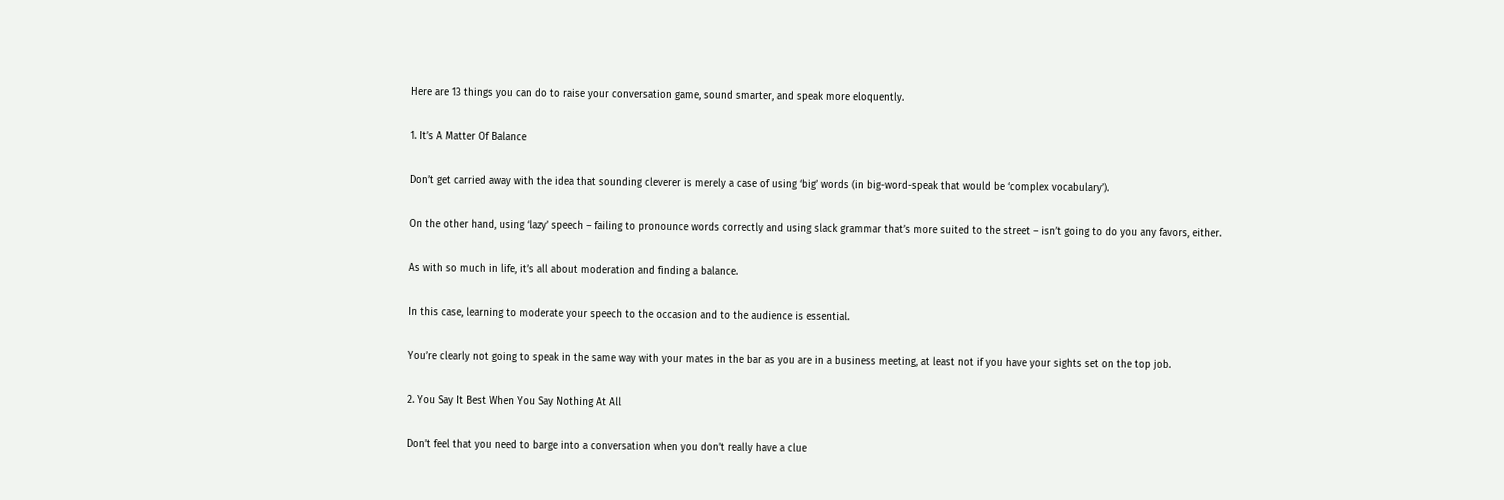Here are 13 things you can do to raise your conversation game, sound smarter, and speak more eloquently.

1. It’s A Matter Of Balance

Don’t get carried away with the idea that sounding cleverer is merely a case of using ‘big’ words (in big-word-speak that would be ‘complex vocabulary’).

On the other hand, using ‘lazy’ speech – failing to pronounce words correctly and using slack grammar that’s more suited to the street – isn’t going to do you any favors, either.

As with so much in life, it’s all about moderation and finding a balance.

In this case, learning to moderate your speech to the occasion and to the audience is essential.

You’re clearly not going to speak in the same way with your mates in the bar as you are in a business meeting, at least not if you have your sights set on the top job.

2. You Say It Best When You Say Nothing At All

Don’t feel that you need to barge into a conversation when you don’t really have a clue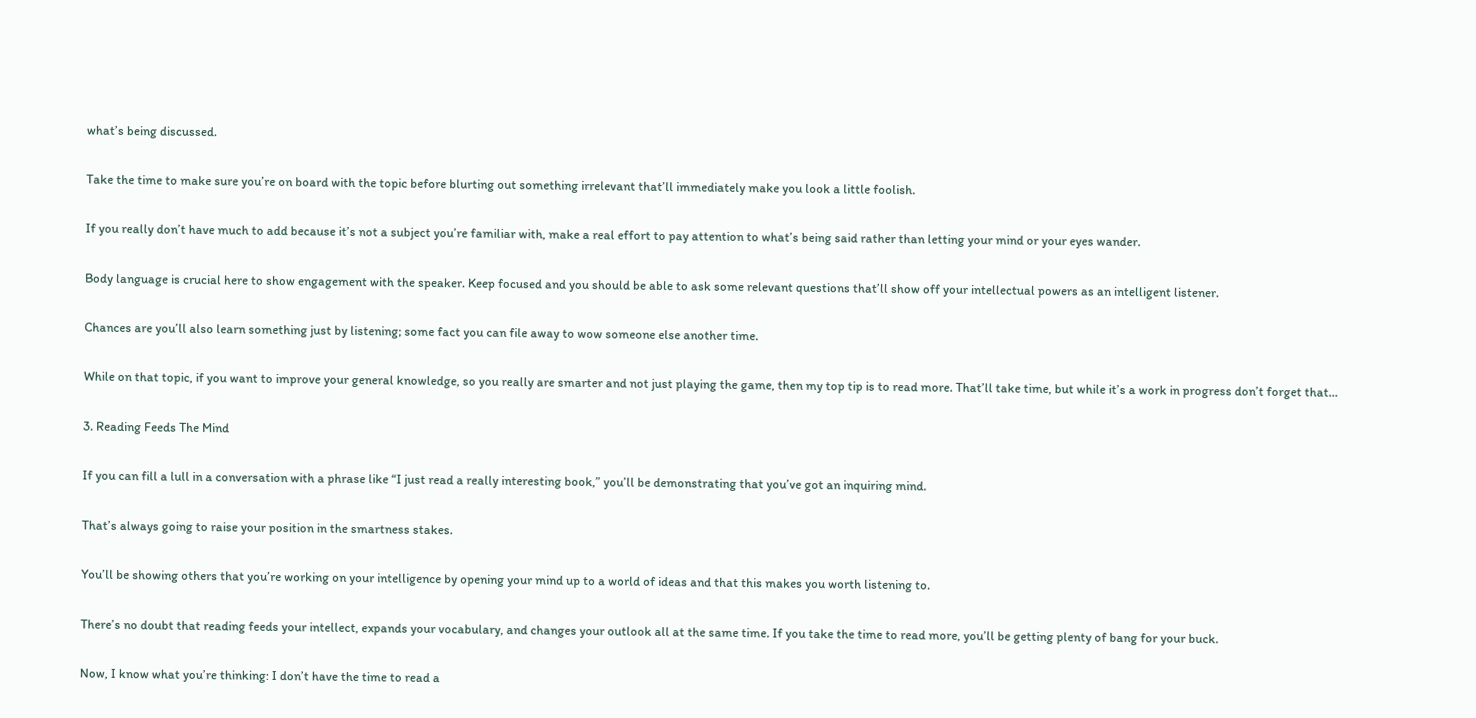what’s being discussed.

Take the time to make sure you’re on board with the topic before blurting out something irrelevant that’ll immediately make you look a little foolish.

If you really don’t have much to add because it’s not a subject you’re familiar with, make a real effort to pay attention to what’s being said rather than letting your mind or your eyes wander.

Body language is crucial here to show engagement with the speaker. Keep focused and you should be able to ask some relevant questions that’ll show off your intellectual powers as an intelligent listener.

Chances are you’ll also learn something just by listening; some fact you can file away to wow someone else another time.

While on that topic, if you want to improve your general knowledge, so you really are smarter and not just playing the game, then my top tip is to read more. That’ll take time, but while it’s a work in progress don’t forget that…

3. Reading Feeds The Mind

If you can fill a lull in a conversation with a phrase like “I just read a really interesting book,” you’ll be demonstrating that you’ve got an inquiring mind.

That’s always going to raise your position in the smartness stakes.

You’ll be showing others that you’re working on your intelligence by opening your mind up to a world of ideas and that this makes you worth listening to.

There’s no doubt that reading feeds your intellect, expands your vocabulary, and changes your outlook all at the same time. If you take the time to read more, you’ll be getting plenty of bang for your buck.

Now, I know what you’re thinking: I don’t have the time to read a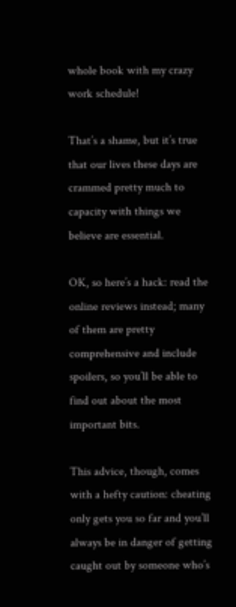whole book with my crazy work schedule!

That’s a shame, but it’s true that our lives these days are crammed pretty much to capacity with things we believe are essential.

OK, so here’s a hack: read the online reviews instead; many of them are pretty comprehensive and include spoilers, so you’ll be able to find out about the most important bits.

This advice, though, comes with a hefty caution: cheating only gets you so far and you’ll always be in danger of getting caught out by someone who’s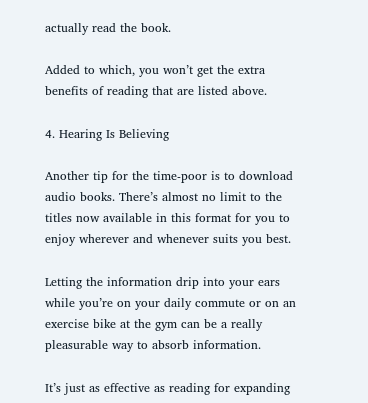actually read the book.

Added to which, you won’t get the extra benefits of reading that are listed above.

4. Hearing Is Believing

Another tip for the time-poor is to download audio books. There’s almost no limit to the titles now available in this format for you to enjoy wherever and whenever suits you best.

Letting the information drip into your ears while you’re on your daily commute or on an exercise bike at the gym can be a really pleasurable way to absorb information.

It’s just as effective as reading for expanding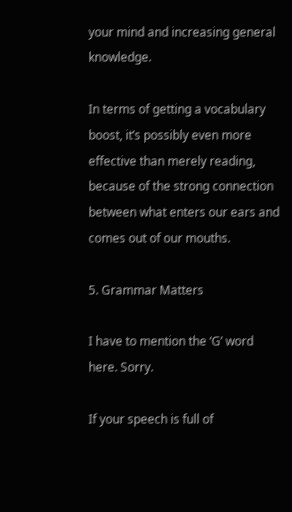your mind and increasing general knowledge.

In terms of getting a vocabulary boost, it’s possibly even more effective than merely reading, because of the strong connection between what enters our ears and comes out of our mouths.

5. Grammar Matters

I have to mention the ‘G’ word here. Sorry.

If your speech is full of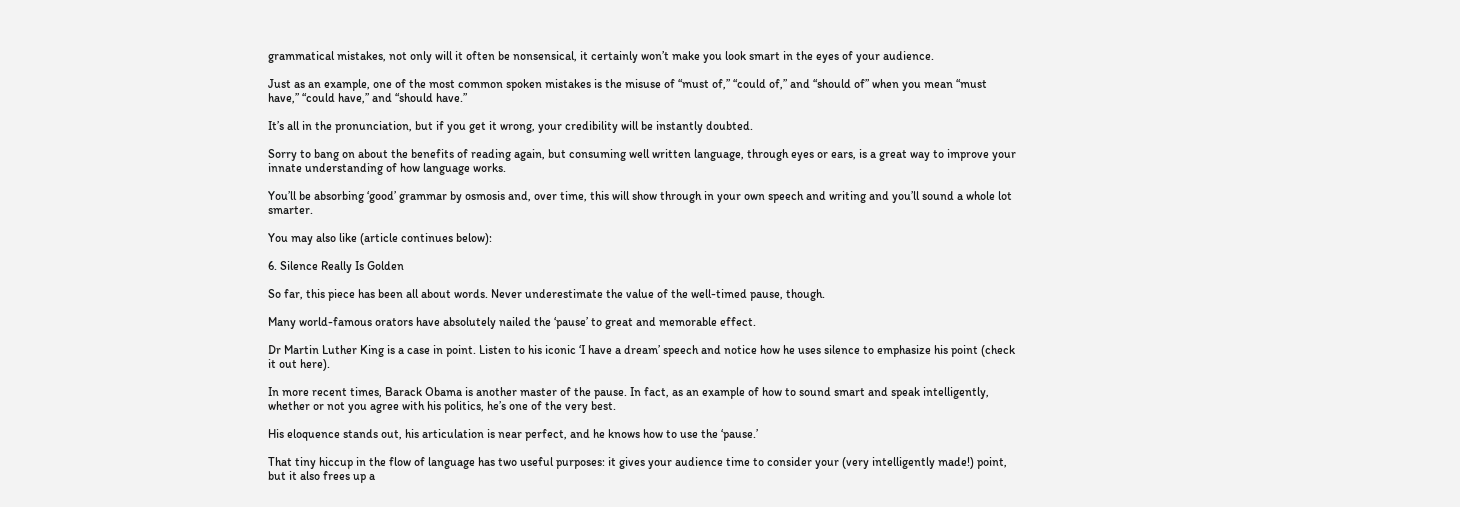grammatical mistakes, not only will it often be nonsensical, it certainly won’t make you look smart in the eyes of your audience.

Just as an example, one of the most common spoken mistakes is the misuse of “must of,” “could of,” and “should of” when you mean “must have,” “could have,” and “should have.”

It’s all in the pronunciation, but if you get it wrong, your credibility will be instantly doubted.

Sorry to bang on about the benefits of reading again, but consuming well written language, through eyes or ears, is a great way to improve your innate understanding of how language works.

You’ll be absorbing ‘good’ grammar by osmosis and, over time, this will show through in your own speech and writing and you’ll sound a whole lot smarter.

You may also like (article continues below):

6. Silence Really Is Golden

So far, this piece has been all about words. Never underestimate the value of the well-timed pause, though.

Many world-famous orators have absolutely nailed the ‘pause’ to great and memorable effect.

Dr Martin Luther King is a case in point. Listen to his iconic ‘I have a dream’ speech and notice how he uses silence to emphasize his point (check it out here).

In more recent times, Barack Obama is another master of the pause. In fact, as an example of how to sound smart and speak intelligently, whether or not you agree with his politics, he’s one of the very best.

His eloquence stands out, his articulation is near perfect, and he knows how to use the ‘pause.’

That tiny hiccup in the flow of language has two useful purposes: it gives your audience time to consider your (very intelligently made!) point, but it also frees up a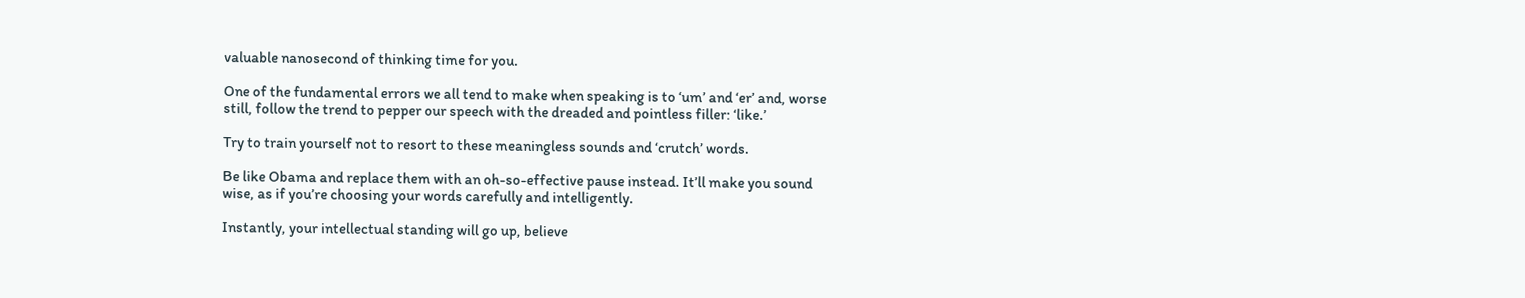valuable nanosecond of thinking time for you.

One of the fundamental errors we all tend to make when speaking is to ‘um’ and ‘er’ and, worse still, follow the trend to pepper our speech with the dreaded and pointless filler: ‘like.’

Try to train yourself not to resort to these meaningless sounds and ‘crutch’ words.

Be like Obama and replace them with an oh-so-effective pause instead. It’ll make you sound wise, as if you’re choosing your words carefully and intelligently.

Instantly, your intellectual standing will go up, believe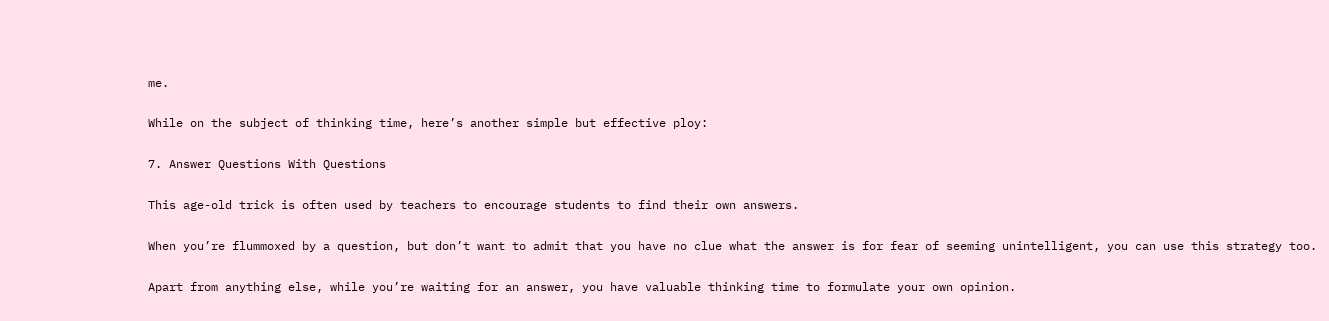me.

While on the subject of thinking time, here’s another simple but effective ploy:

7. Answer Questions With Questions

This age-old trick is often used by teachers to encourage students to find their own answers.

When you’re flummoxed by a question, but don’t want to admit that you have no clue what the answer is for fear of seeming unintelligent, you can use this strategy too.

Apart from anything else, while you’re waiting for an answer, you have valuable thinking time to formulate your own opinion.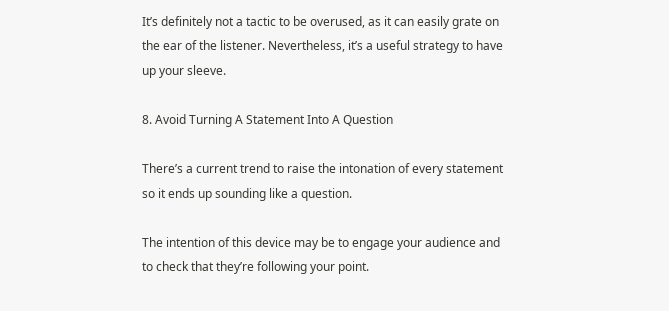It’s definitely not a tactic to be overused, as it can easily grate on the ear of the listener. Nevertheless, it’s a useful strategy to have up your sleeve.

8. Avoid Turning A Statement Into A Question

There’s a current trend to raise the intonation of every statement so it ends up sounding like a question.

The intention of this device may be to engage your audience and to check that they’re following your point.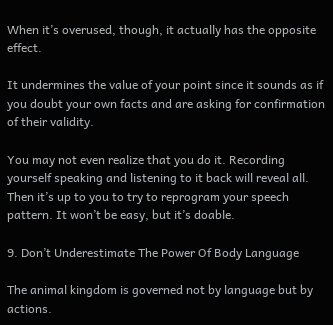When it’s overused, though, it actually has the opposite effect.

It undermines the value of your point since it sounds as if you doubt your own facts and are asking for confirmation of their validity.

You may not even realize that you do it. Recording yourself speaking and listening to it back will reveal all. Then it’s up to you to try to reprogram your speech pattern. It won’t be easy, but it’s doable.

9. Don’t Underestimate The Power Of Body Language

The animal kingdom is governed not by language but by actions.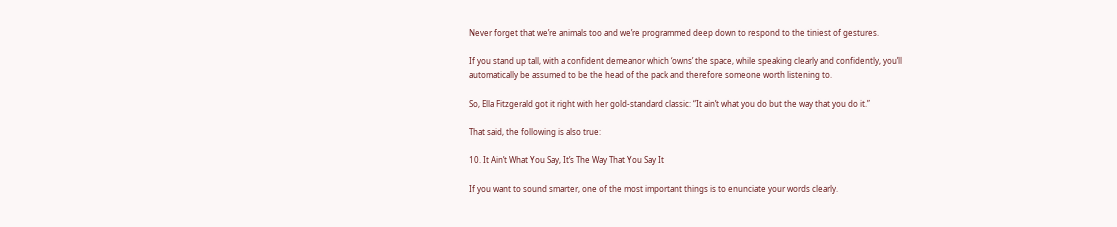Never forget that we’re animals too and we’re programmed deep down to respond to the tiniest of gestures.

If you stand up tall, with a confident demeanor which ‘owns’ the space, while speaking clearly and confidently, you’ll automatically be assumed to be the head of the pack and therefore someone worth listening to.

So, Ella Fitzgerald got it right with her gold-standard classic: “It ain’t what you do but the way that you do it.”

That said, the following is also true:

10. It Ain’t What You Say, It’s The Way That You Say It

If you want to sound smarter, one of the most important things is to enunciate your words clearly.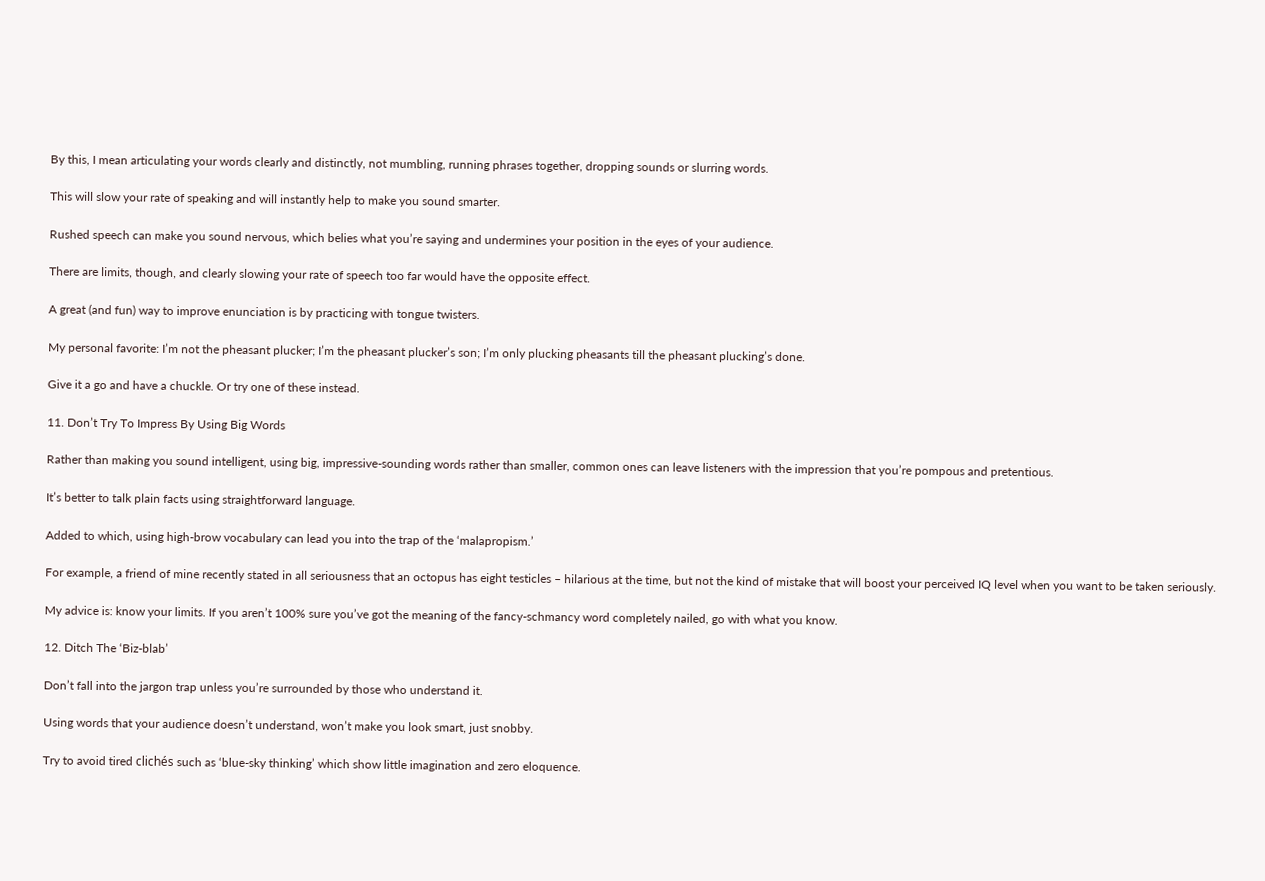By this, I mean articulating your words clearly and distinctly, not mumbling, running phrases together, dropping sounds or slurring words.

This will slow your rate of speaking and will instantly help to make you sound smarter.

Rushed speech can make you sound nervous, which belies what you’re saying and undermines your position in the eyes of your audience.

There are limits, though, and clearly slowing your rate of speech too far would have the opposite effect.

A great (and fun) way to improve enunciation is by practicing with tongue twisters.

My personal favorite: I’m not the pheasant plucker; I’m the pheasant plucker’s son; I’m only plucking pheasants till the pheasant plucking’s done.

Give it a go and have a chuckle. Or try one of these instead.

11. Don’t Try To Impress By Using Big Words

Rather than making you sound intelligent, using big, impressive-sounding words rather than smaller, common ones can leave listeners with the impression that you’re pompous and pretentious.

It’s better to talk plain facts using straightforward language.

Added to which, using high-brow vocabulary can lead you into the trap of the ‘malapropism.’

For example, a friend of mine recently stated in all seriousness that an octopus has eight testicles – hilarious at the time, but not the kind of mistake that will boost your perceived IQ level when you want to be taken seriously.

My advice is: know your limits. If you aren’t 100% sure you’ve got the meaning of the fancy-schmancy word completely nailed, go with what you know.

12. Ditch The ‘Biz-blab’

Don’t fall into the jargon trap unless you’re surrounded by those who understand it.

Using words that your audience doesn’t understand, won’t make you look smart, just snobby.

Try to avoid tired clichés such as ‘blue-sky thinking’ which show little imagination and zero eloquence.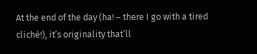At the end of the day (ha! – there I go with a tired cliché!), it’s originality that’ll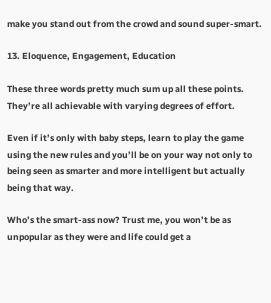make you stand out from the crowd and sound super-smart.

13. Eloquence, Engagement, Education

These three words pretty much sum up all these points. They’re all achievable with varying degrees of effort.

Even if it’s only with baby steps, learn to play the game using the new rules and you’ll be on your way not only to being seen as smarter and more intelligent but actually being that way.

Who’s the smart-ass now? Trust me, you won’t be as unpopular as they were and life could get a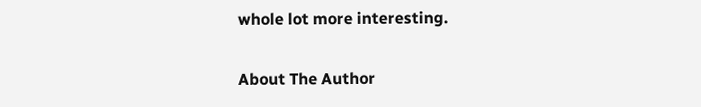whole lot more interesting.

About The Author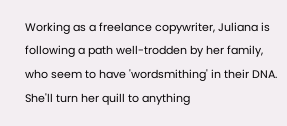Working as a freelance copywriter, Juliana is following a path well-trodden by her family, who seem to have 'wordsmithing' in their DNA. She'll turn her quill to anything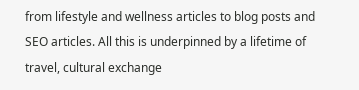from lifestyle and wellness articles to blog posts and SEO articles. All this is underpinned by a lifetime of travel, cultural exchange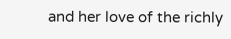and her love of the richly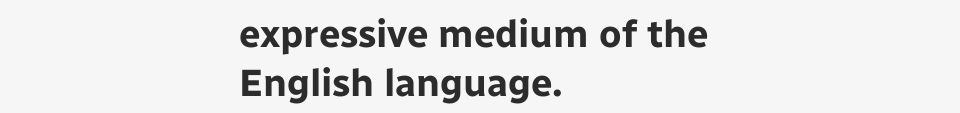expressive medium of the English language.